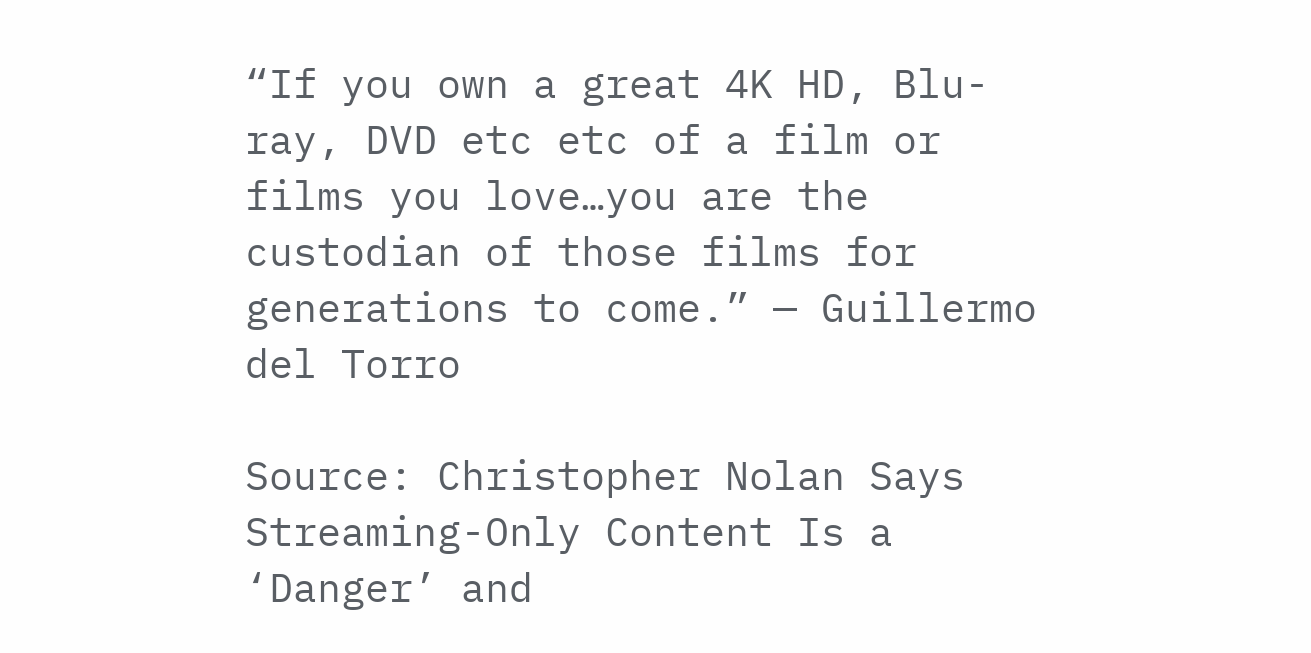“If you own a great 4K HD, Blu-ray, DVD etc etc of a film or films you love…you are the custodian of those films for generations to come.” — Guillermo del Torro

Source: Christopher Nolan Says Streaming-Only Content Is a ‘Danger’ and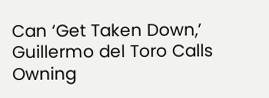Can ‘Get Taken Down,’ Guillermo del Toro Calls Owning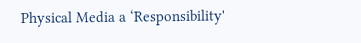Physical Media a ‘Responsibility'